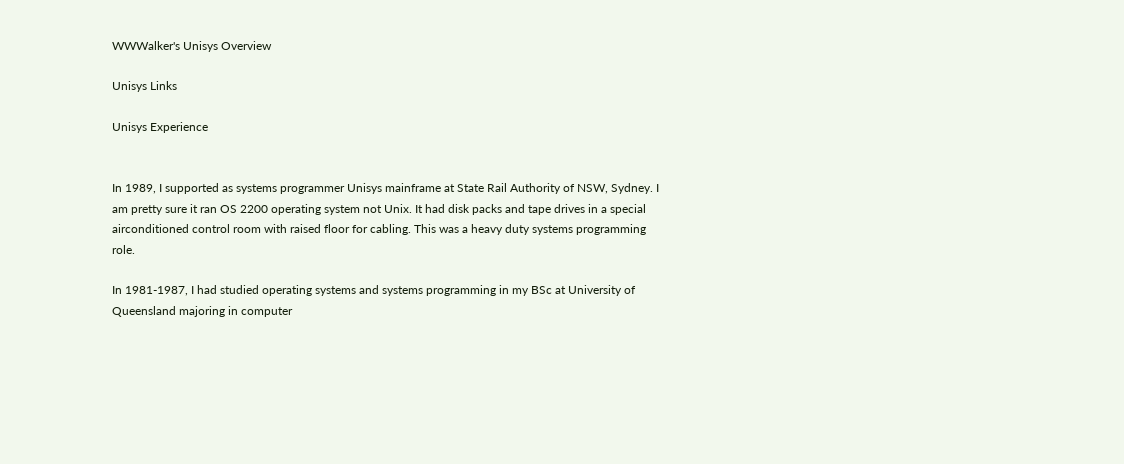WWWalker's Unisys Overview

Unisys Links

Unisys Experience


In 1989, I supported as systems programmer Unisys mainframe at State Rail Authority of NSW, Sydney. I am pretty sure it ran OS 2200 operating system not Unix. It had disk packs and tape drives in a special airconditioned control room with raised floor for cabling. This was a heavy duty systems programming role.

In 1981-1987, I had studied operating systems and systems programming in my BSc at University of Queensland majoring in computer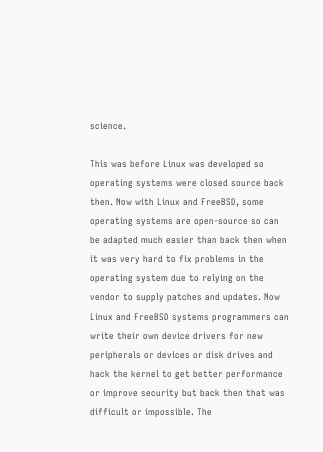science.

This was before Linux was developed so operating systems were closed source back then. Now with Linux and FreeBSD, some operating systems are open-source so can be adapted much easier than back then when it was very hard to fix problems in the operating system due to relying on the vendor to supply patches and updates. Now Linux and FreeBSD systems programmers can write their own device drivers for new peripherals or devices or disk drives and hack the kernel to get better performance or improve security but back then that was difficult or impossible. The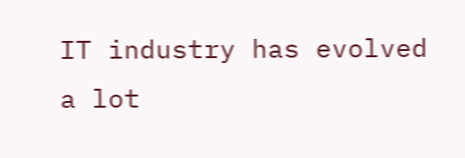IT industry has evolved a lot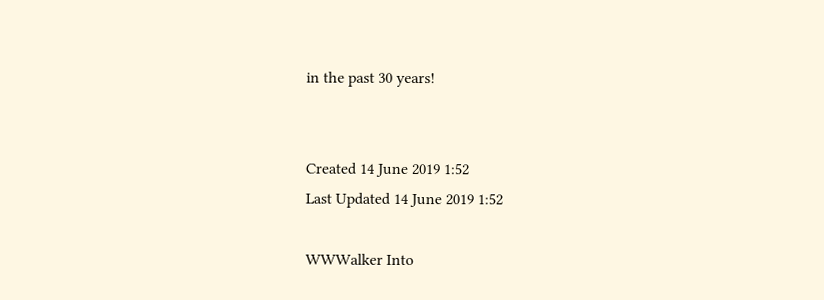in the past 30 years!


Created 14 June 2019 1:52
Last Updated 14 June 2019 1:52

WWWalker Into